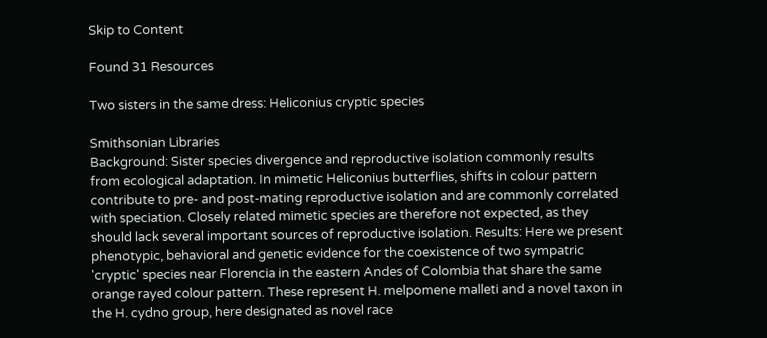Skip to Content

Found 31 Resources

Two sisters in the same dress: Heliconius cryptic species

Smithsonian Libraries
Background: Sister species divergence and reproductive isolation commonly results from ecological adaptation. In mimetic Heliconius butterflies, shifts in colour pattern contribute to pre- and post-mating reproductive isolation and are commonly correlated with speciation. Closely related mimetic species are therefore not expected, as they should lack several important sources of reproductive isolation. Results: Here we present phenotypic, behavioral and genetic evidence for the coexistence of two sympatric 'cryptic' species near Florencia in the eastern Andes of Colombia that share the same orange rayed colour pattern. These represent H. melpomene malleti and a novel taxon in the H. cydno group, here designated as novel race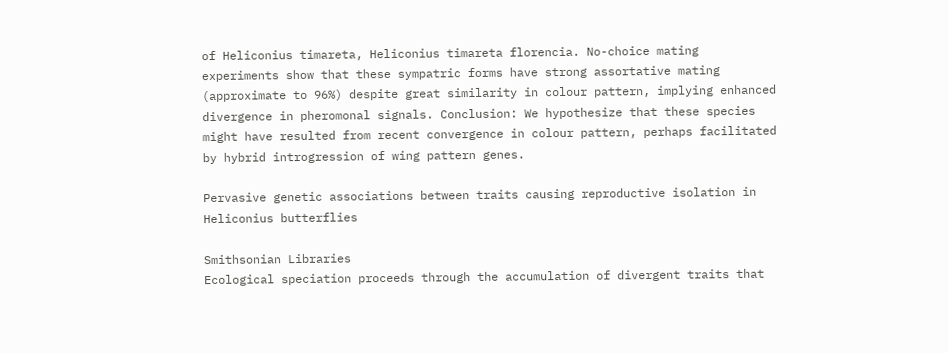of Heliconius timareta, Heliconius timareta florencia. No-choice mating experiments show that these sympatric forms have strong assortative mating (approximate to 96%) despite great similarity in colour pattern, implying enhanced divergence in pheromonal signals. Conclusion: We hypothesize that these species might have resulted from recent convergence in colour pattern, perhaps facilitated by hybrid introgression of wing pattern genes.

Pervasive genetic associations between traits causing reproductive isolation in Heliconius butterflies

Smithsonian Libraries
Ecological speciation proceeds through the accumulation of divergent traits that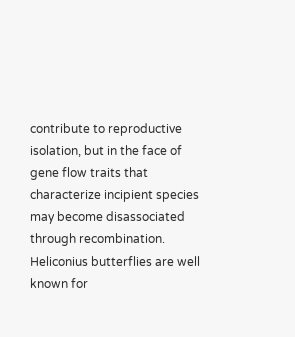contribute to reproductive isolation, but in the face of gene flow traits that characterize incipient species may become disassociated through recombination. Heliconius butterflies are well known for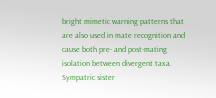bright mimetic warning patterns that are also used in mate recognition and cause both pre- and post-mating isolation between divergent taxa. Sympatric sister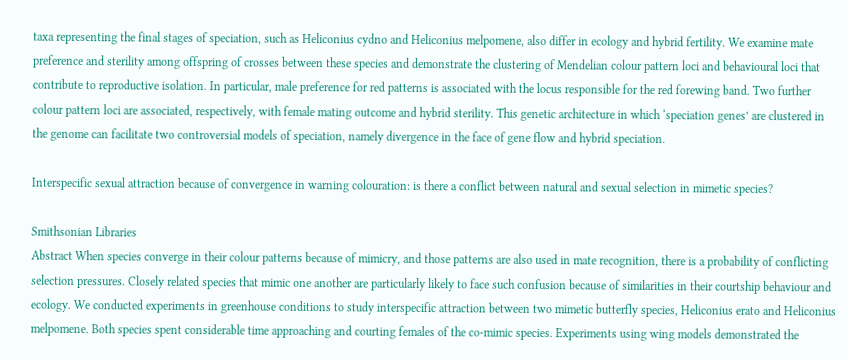taxa representing the final stages of speciation, such as Heliconius cydno and Heliconius melpomene, also differ in ecology and hybrid fertility. We examine mate preference and sterility among offspring of crosses between these species and demonstrate the clustering of Mendelian colour pattern loci and behavioural loci that contribute to reproductive isolation. In particular, male preference for red patterns is associated with the locus responsible for the red forewing band. Two further colour pattern loci are associated, respectively, with female mating outcome and hybrid sterility. This genetic architecture in which ‘speciation genes’ are clustered in the genome can facilitate two controversial models of speciation, namely divergence in the face of gene flow and hybrid speciation.

Interspecific sexual attraction because of convergence in warning colouration: is there a conflict between natural and sexual selection in mimetic species?

Smithsonian Libraries
Abstract When species converge in their colour patterns because of mimicry, and those patterns are also used in mate recognition, there is a probability of conflicting selection pressures. Closely related species that mimic one another are particularly likely to face such confusion because of similarities in their courtship behaviour and ecology. We conducted experiments in greenhouse conditions to study interspecific attraction between two mimetic butterfly species, Heliconius erato and Heliconius melpomene. Both species spent considerable time approaching and courting females of the co-mimic species. Experiments using wing models demonstrated the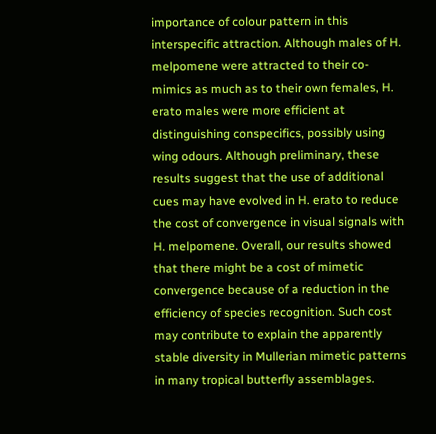importance of colour pattern in this interspecific attraction. Although males of H. melpomene were attracted to their co-mimics as much as to their own females, H. erato males were more efficient at distinguishing conspecifics, possibly using wing odours. Although preliminary, these results suggest that the use of additional cues may have evolved in H. erato to reduce the cost of convergence in visual signals with H. melpomene. Overall, our results showed that there might be a cost of mimetic convergence because of a reduction in the efficiency of species recognition. Such cost may contribute to explain the apparently stable diversity in Mullerian mimetic patterns in many tropical butterfly assemblages.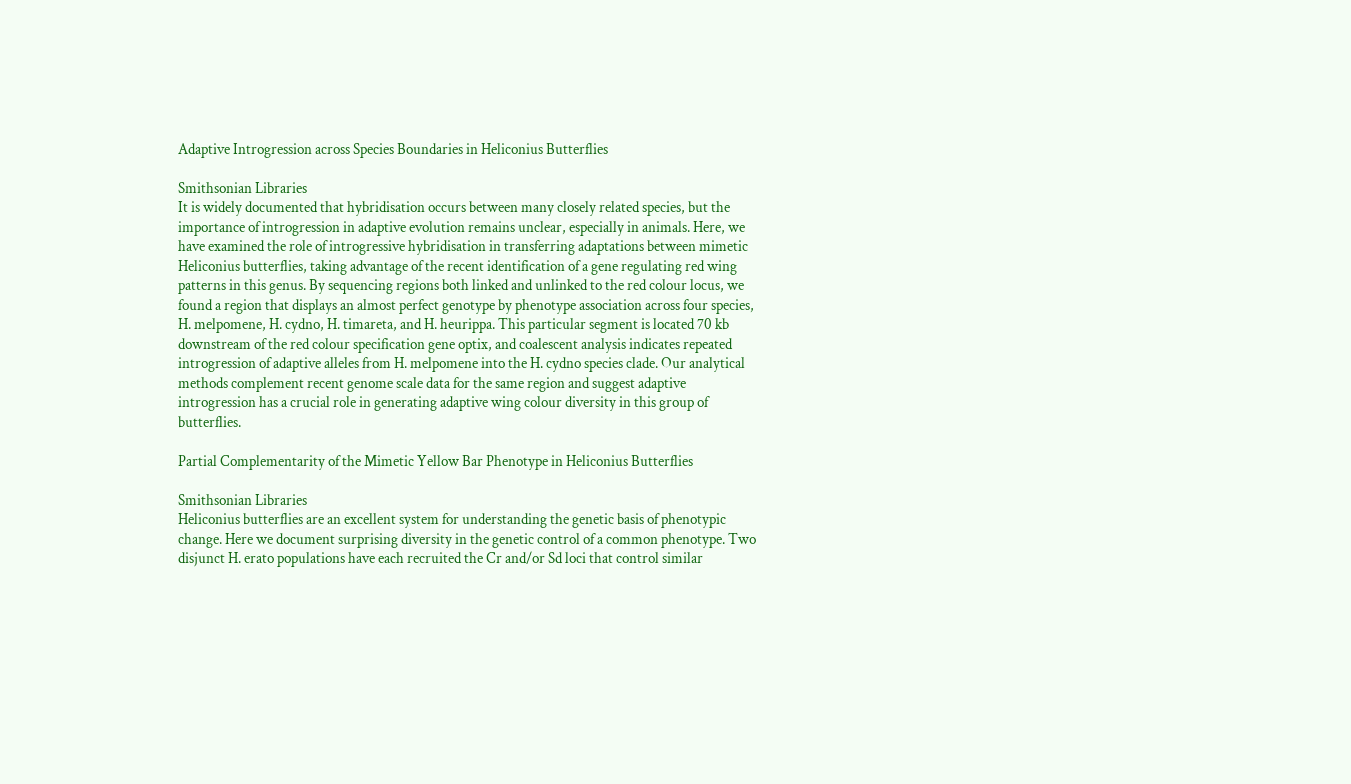Adaptive Introgression across Species Boundaries in Heliconius Butterflies

Smithsonian Libraries
It is widely documented that hybridisation occurs between many closely related species, but the importance of introgression in adaptive evolution remains unclear, especially in animals. Here, we have examined the role of introgressive hybridisation in transferring adaptations between mimetic Heliconius butterflies, taking advantage of the recent identification of a gene regulating red wing patterns in this genus. By sequencing regions both linked and unlinked to the red colour locus, we found a region that displays an almost perfect genotype by phenotype association across four species, H. melpomene, H. cydno, H. timareta, and H. heurippa. This particular segment is located 70 kb downstream of the red colour specification gene optix, and coalescent analysis indicates repeated introgression of adaptive alleles from H. melpomene into the H. cydno species clade. Our analytical methods complement recent genome scale data for the same region and suggest adaptive introgression has a crucial role in generating adaptive wing colour diversity in this group of butterflies.

Partial Complementarity of the Mimetic Yellow Bar Phenotype in Heliconius Butterflies

Smithsonian Libraries
Heliconius butterflies are an excellent system for understanding the genetic basis of phenotypic change. Here we document surprising diversity in the genetic control of a common phenotype. Two disjunct H. erato populations have each recruited the Cr and/or Sd loci that control similar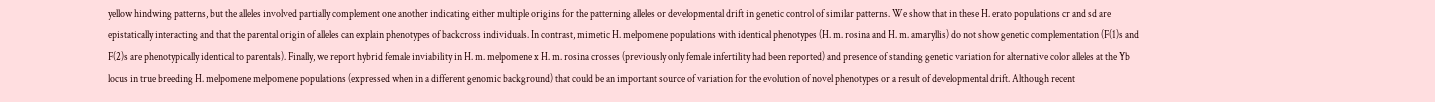yellow hindwing patterns, but the alleles involved partially complement one another indicating either multiple origins for the patterning alleles or developmental drift in genetic control of similar patterns. We show that in these H. erato populations cr and sd are epistatically interacting and that the parental origin of alleles can explain phenotypes of backcross individuals. In contrast, mimetic H. melpomene populations with identical phenotypes (H. m. rosina and H. m. amaryllis) do not show genetic complementation (F(1)s and F(2)s are phenotypically identical to parentals). Finally, we report hybrid female inviability in H. m. melpomene x H. m. rosina crosses (previously only female infertility had been reported) and presence of standing genetic variation for alternative color alleles at the Yb locus in true breeding H. melpomene melpomene populations (expressed when in a different genomic background) that could be an important source of variation for the evolution of novel phenotypes or a result of developmental drift. Although recent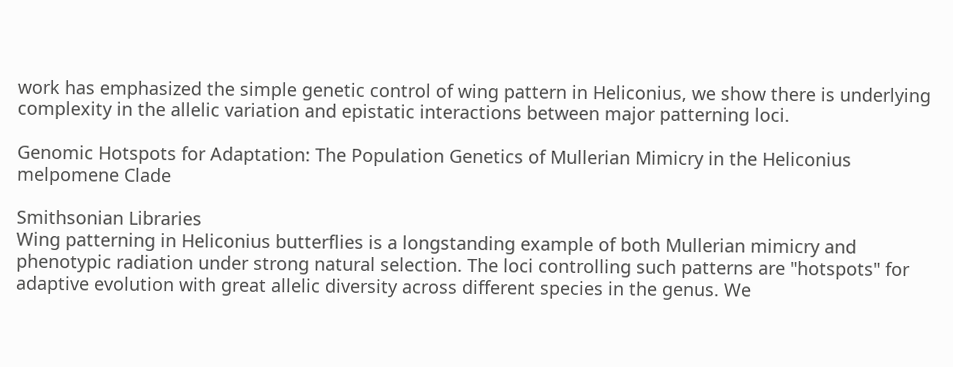work has emphasized the simple genetic control of wing pattern in Heliconius, we show there is underlying complexity in the allelic variation and epistatic interactions between major patterning loci.

Genomic Hotspots for Adaptation: The Population Genetics of Mullerian Mimicry in the Heliconius melpomene Clade

Smithsonian Libraries
Wing patterning in Heliconius butterflies is a longstanding example of both Mullerian mimicry and phenotypic radiation under strong natural selection. The loci controlling such patterns are "hotspots" for adaptive evolution with great allelic diversity across different species in the genus. We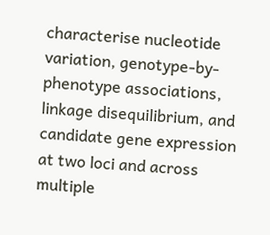characterise nucleotide variation, genotype-by-phenotype associations, linkage disequilibrium, and candidate gene expression at two loci and across multiple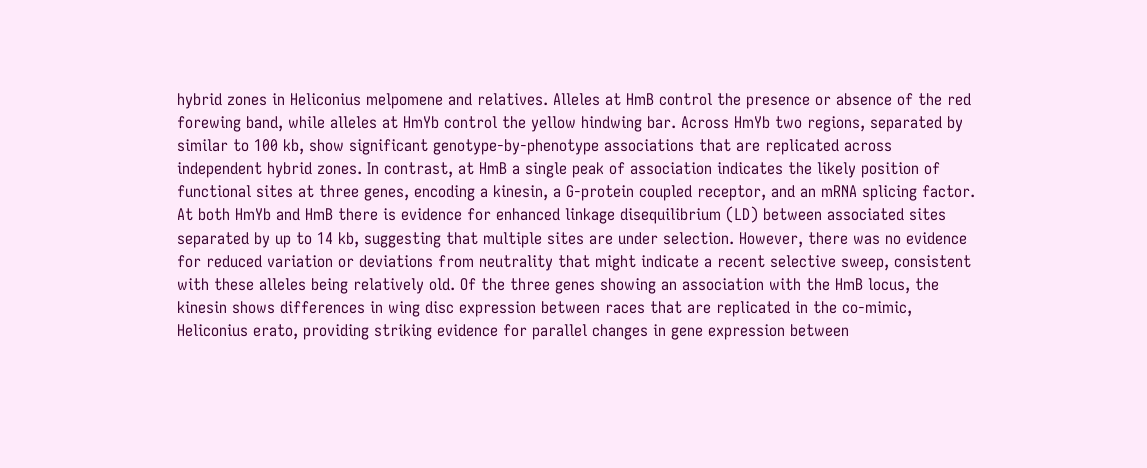hybrid zones in Heliconius melpomene and relatives. Alleles at HmB control the presence or absence of the red forewing band, while alleles at HmYb control the yellow hindwing bar. Across HmYb two regions, separated by similar to 100 kb, show significant genotype-by-phenotype associations that are replicated across independent hybrid zones. In contrast, at HmB a single peak of association indicates the likely position of functional sites at three genes, encoding a kinesin, a G-protein coupled receptor, and an mRNA splicing factor. At both HmYb and HmB there is evidence for enhanced linkage disequilibrium (LD) between associated sites separated by up to 14 kb, suggesting that multiple sites are under selection. However, there was no evidence for reduced variation or deviations from neutrality that might indicate a recent selective sweep, consistent with these alleles being relatively old. Of the three genes showing an association with the HmB locus, the kinesin shows differences in wing disc expression between races that are replicated in the co-mimic, Heliconius erato, providing striking evidence for parallel changes in gene expression between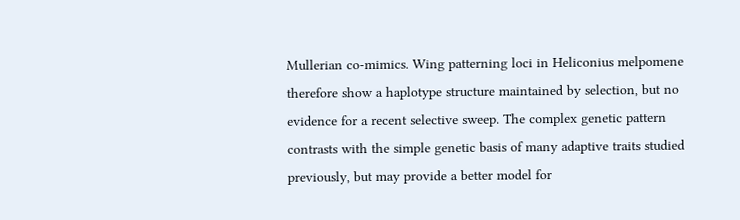Mullerian co-mimics. Wing patterning loci in Heliconius melpomene therefore show a haplotype structure maintained by selection, but no evidence for a recent selective sweep. The complex genetic pattern contrasts with the simple genetic basis of many adaptive traits studied previously, but may provide a better model for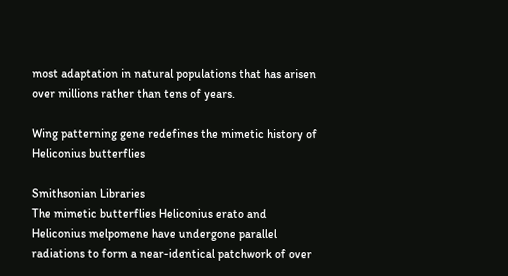most adaptation in natural populations that has arisen over millions rather than tens of years.

Wing patterning gene redefines the mimetic history of Heliconius butterflies

Smithsonian Libraries
The mimetic butterflies Heliconius erato and Heliconius melpomene have undergone parallel radiations to form a near-identical patchwork of over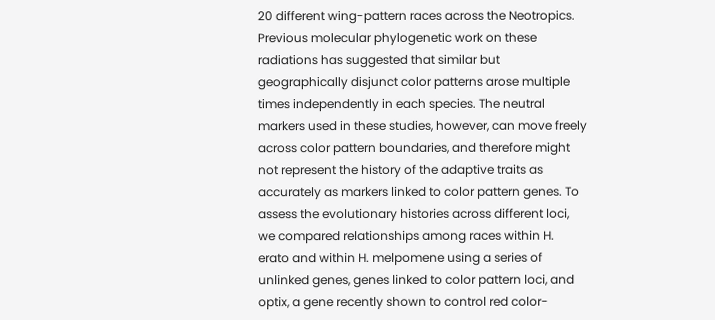20 different wing-pattern races across the Neotropics. Previous molecular phylogenetic work on these radiations has suggested that similar but geographically disjunct color patterns arose multiple times independently in each species. The neutral markers used in these studies, however, can move freely across color pattern boundaries, and therefore might not represent the history of the adaptive traits as accurately as markers linked to color pattern genes. To assess the evolutionary histories across different loci, we compared relationships among races within H. erato and within H. melpomene using a series of unlinked genes, genes linked to color pattern loci, and optix, a gene recently shown to control red color-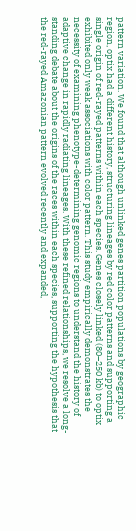pattern variation. We found that although unlinked genes partition populations by geographic region, optix had a different history, structuring lineages by red color patterns and supporting a single origin of red-rayed patterns within each species. Genes closely linked (80–250 kb) to optix exhibited only weak associations with color pattern. This study empirically demonstrates the necessity of examining phenotype-determining genomic regions to understand the history of adaptive change in rapidly radiating lineages. With these refined relationships, we resolve a long-standing debate about the origins of the races within each species, supporting the hypothesis that the red-rayed Amazonian pattern evolved recently and expanded,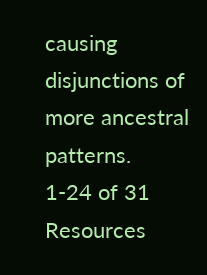causing disjunctions of more ancestral patterns.
1-24 of 31 Resources